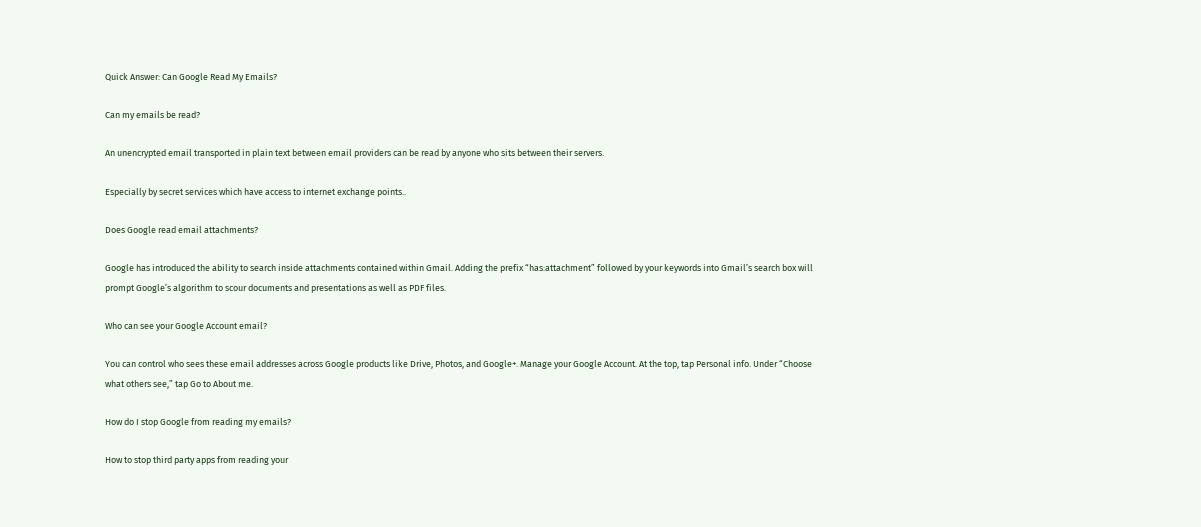Quick Answer: Can Google Read My Emails?

Can my emails be read?

An unencrypted email transported in plain text between email providers can be read by anyone who sits between their servers.

Especially by secret services which have access to internet exchange points..

Does Google read email attachments?

Google has introduced the ability to search inside attachments contained within Gmail. Adding the prefix “has:attachment” followed by your keywords into Gmail’s search box will prompt Google’s algorithm to scour documents and presentations as well as PDF files.

Who can see your Google Account email?

You can control who sees these email addresses across Google products like Drive, Photos, and Google+. Manage your Google Account. At the top, tap Personal info. Under “Choose what others see,” tap Go to About me.

How do I stop Google from reading my emails?

How to stop third party apps from reading your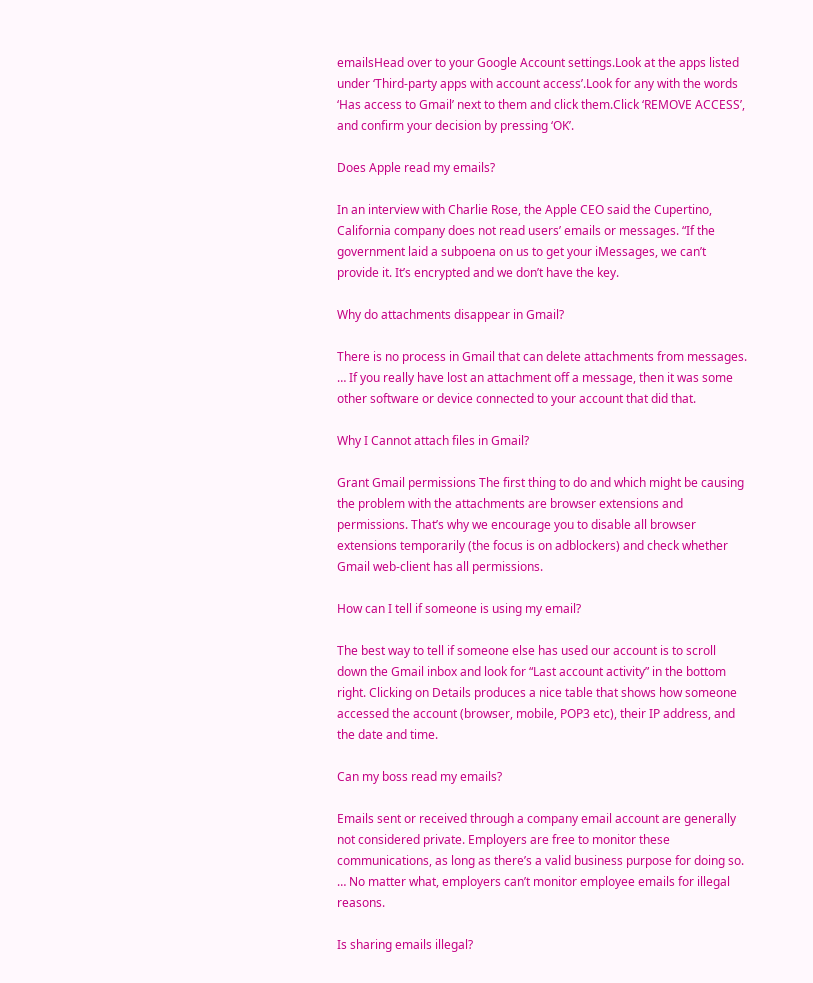emailsHead over to your Google Account settings.Look at the apps listed under ‘Third-party apps with account access’.Look for any with the words ‘Has access to Gmail’ next to them and click them.Click ‘REMOVE ACCESS’, and confirm your decision by pressing ‘OK’.

Does Apple read my emails?

In an interview with Charlie Rose, the Apple CEO said the Cupertino, California company does not read users’ emails or messages. “If the government laid a subpoena on us to get your iMessages, we can’t provide it. It’s encrypted and we don’t have the key.

Why do attachments disappear in Gmail?

There is no process in Gmail that can delete attachments from messages. … If you really have lost an attachment off a message, then it was some other software or device connected to your account that did that.

Why I Cannot attach files in Gmail?

Grant Gmail permissions The first thing to do and which might be causing the problem with the attachments are browser extensions and permissions. That’s why we encourage you to disable all browser extensions temporarily (the focus is on adblockers) and check whether Gmail web-client has all permissions.

How can I tell if someone is using my email?

The best way to tell if someone else has used our account is to scroll down the Gmail inbox and look for “Last account activity” in the bottom right. Clicking on Details produces a nice table that shows how someone accessed the account (browser, mobile, POP3 etc), their IP address, and the date and time.

Can my boss read my emails?

Emails sent or received through a company email account are generally not considered private. Employers are free to monitor these communications, as long as there’s a valid business purpose for doing so. … No matter what, employers can’t monitor employee emails for illegal reasons.

Is sharing emails illegal?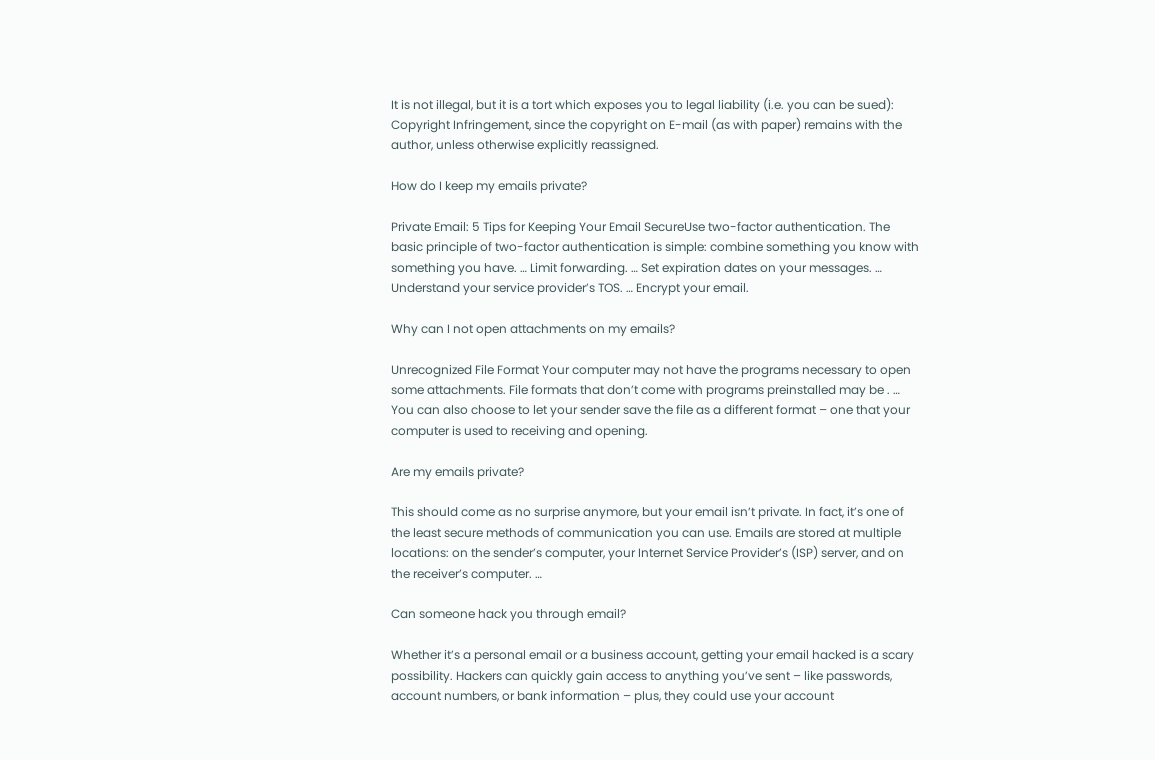It is not illegal, but it is a tort which exposes you to legal liability (i.e. you can be sued): Copyright Infringement, since the copyright on E-mail (as with paper) remains with the author, unless otherwise explicitly reassigned.

How do I keep my emails private?

Private Email: 5 Tips for Keeping Your Email SecureUse two-factor authentication. The basic principle of two-factor authentication is simple: combine something you know with something you have. … Limit forwarding. … Set expiration dates on your messages. … Understand your service provider’s TOS. … Encrypt your email.

Why can I not open attachments on my emails?

Unrecognized File Format Your computer may not have the programs necessary to open some attachments. File formats that don’t come with programs preinstalled may be . … You can also choose to let your sender save the file as a different format – one that your computer is used to receiving and opening.

Are my emails private?

This should come as no surprise anymore, but your email isn’t private. In fact, it’s one of the least secure methods of communication you can use. Emails are stored at multiple locations: on the sender’s computer, your Internet Service Provider’s (ISP) server, and on the receiver’s computer. …

Can someone hack you through email?

Whether it’s a personal email or a business account, getting your email hacked is a scary possibility. Hackers can quickly gain access to anything you’ve sent – like passwords, account numbers, or bank information – plus, they could use your account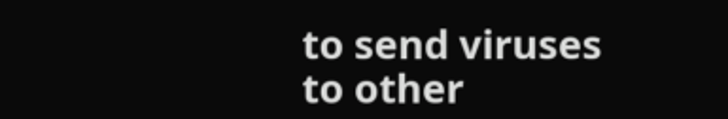to send viruses to other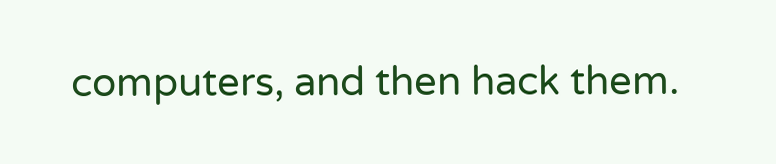computers, and then hack them.